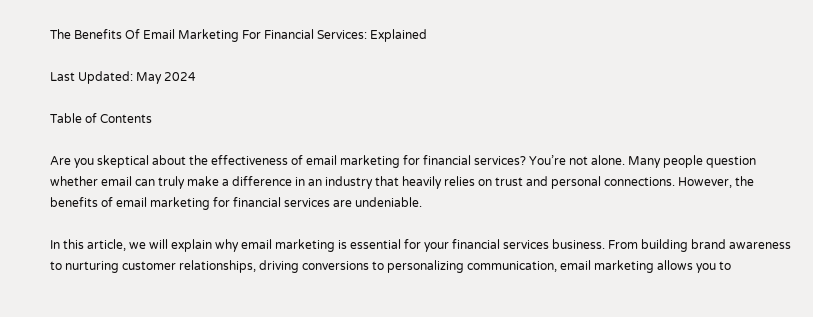The Benefits Of Email Marketing For Financial Services: Explained

Last Updated: May 2024

Table of Contents

Are you skeptical about the effectiveness of email marketing for financial services? You’re not alone. Many people question whether email can truly make a difference in an industry that heavily relies on trust and personal connections. However, the benefits of email marketing for financial services are undeniable.

In this article, we will explain why email marketing is essential for your financial services business. From building brand awareness to nurturing customer relationships, driving conversions to personalizing communication, email marketing allows you to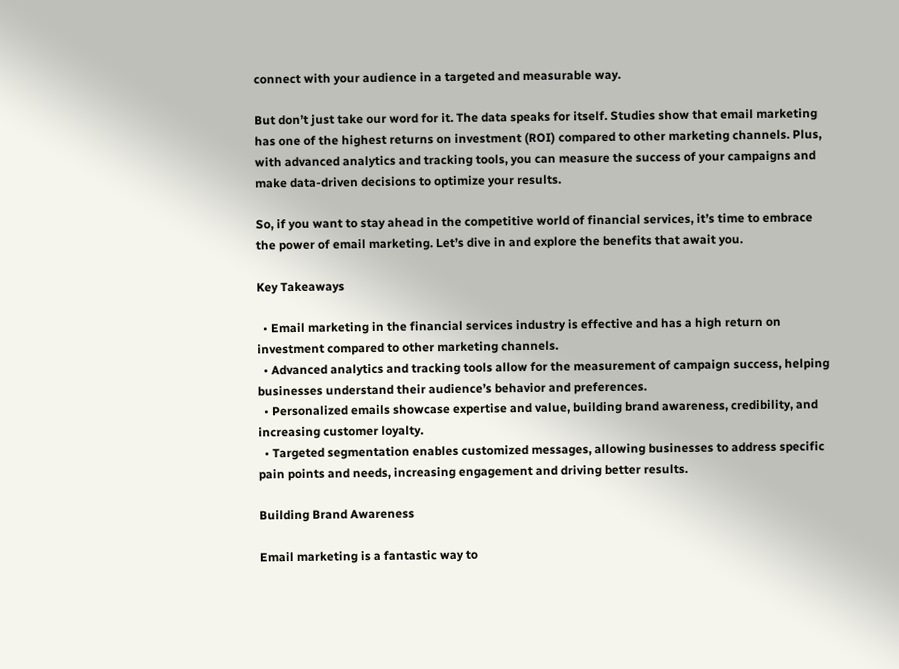connect with your audience in a targeted and measurable way.

But don’t just take our word for it. The data speaks for itself. Studies show that email marketing has one of the highest returns on investment (ROI) compared to other marketing channels. Plus, with advanced analytics and tracking tools, you can measure the success of your campaigns and make data-driven decisions to optimize your results.

So, if you want to stay ahead in the competitive world of financial services, it’s time to embrace the power of email marketing. Let’s dive in and explore the benefits that await you.

Key Takeaways

  • Email marketing in the financial services industry is effective and has a high return on investment compared to other marketing channels.
  • Advanced analytics and tracking tools allow for the measurement of campaign success, helping businesses understand their audience’s behavior and preferences.
  • Personalized emails showcase expertise and value, building brand awareness, credibility, and increasing customer loyalty.
  • Targeted segmentation enables customized messages, allowing businesses to address specific pain points and needs, increasing engagement and driving better results.

Building Brand Awareness

Email marketing is a fantastic way to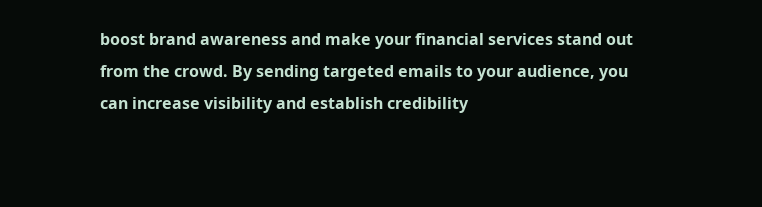boost brand awareness and make your financial services stand out from the crowd. By sending targeted emails to your audience, you can increase visibility and establish credibility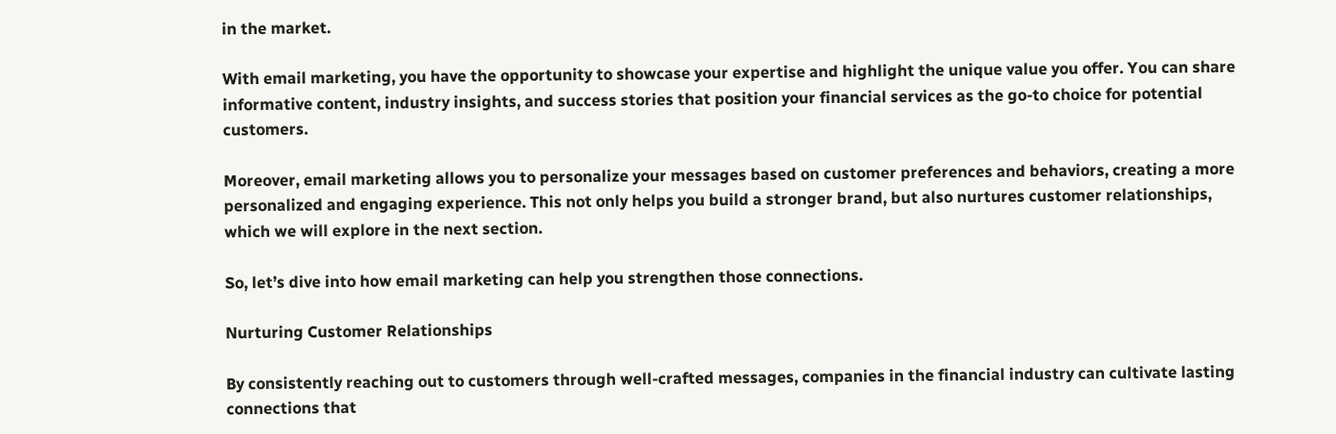in the market.

With email marketing, you have the opportunity to showcase your expertise and highlight the unique value you offer. You can share informative content, industry insights, and success stories that position your financial services as the go-to choice for potential customers.

Moreover, email marketing allows you to personalize your messages based on customer preferences and behaviors, creating a more personalized and engaging experience. This not only helps you build a stronger brand, but also nurtures customer relationships, which we will explore in the next section.

So, let’s dive into how email marketing can help you strengthen those connections.

Nurturing Customer Relationships

By consistently reaching out to customers through well-crafted messages, companies in the financial industry can cultivate lasting connections that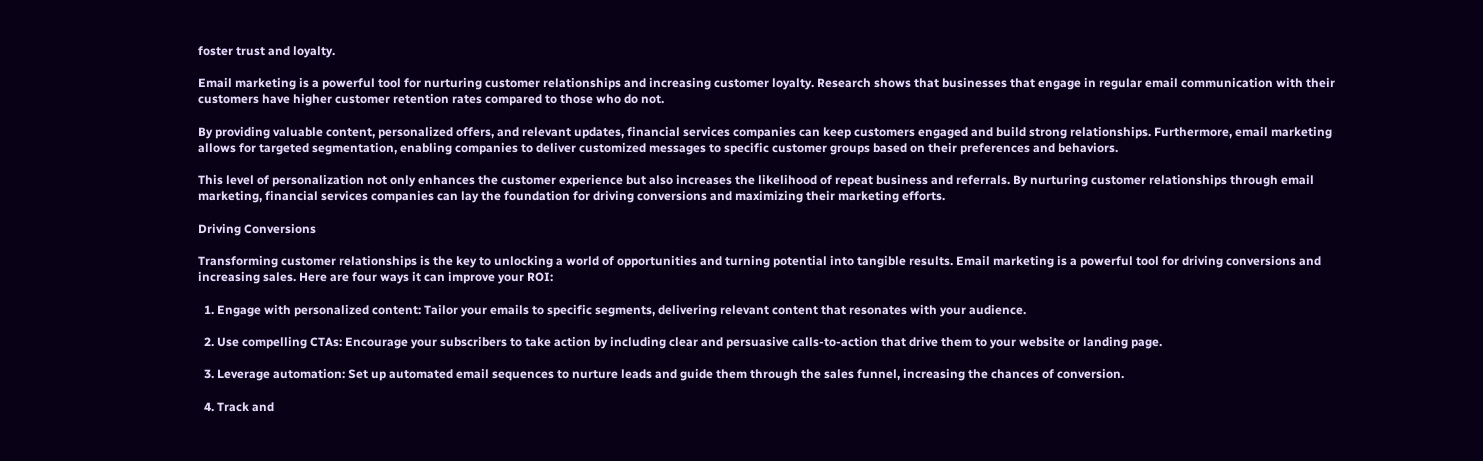foster trust and loyalty.

Email marketing is a powerful tool for nurturing customer relationships and increasing customer loyalty. Research shows that businesses that engage in regular email communication with their customers have higher customer retention rates compared to those who do not.

By providing valuable content, personalized offers, and relevant updates, financial services companies can keep customers engaged and build strong relationships. Furthermore, email marketing allows for targeted segmentation, enabling companies to deliver customized messages to specific customer groups based on their preferences and behaviors.

This level of personalization not only enhances the customer experience but also increases the likelihood of repeat business and referrals. By nurturing customer relationships through email marketing, financial services companies can lay the foundation for driving conversions and maximizing their marketing efforts.

Driving Conversions

Transforming customer relationships is the key to unlocking a world of opportunities and turning potential into tangible results. Email marketing is a powerful tool for driving conversions and increasing sales. Here are four ways it can improve your ROI:

  1. Engage with personalized content: Tailor your emails to specific segments, delivering relevant content that resonates with your audience.

  2. Use compelling CTAs: Encourage your subscribers to take action by including clear and persuasive calls-to-action that drive them to your website or landing page.

  3. Leverage automation: Set up automated email sequences to nurture leads and guide them through the sales funnel, increasing the chances of conversion.

  4. Track and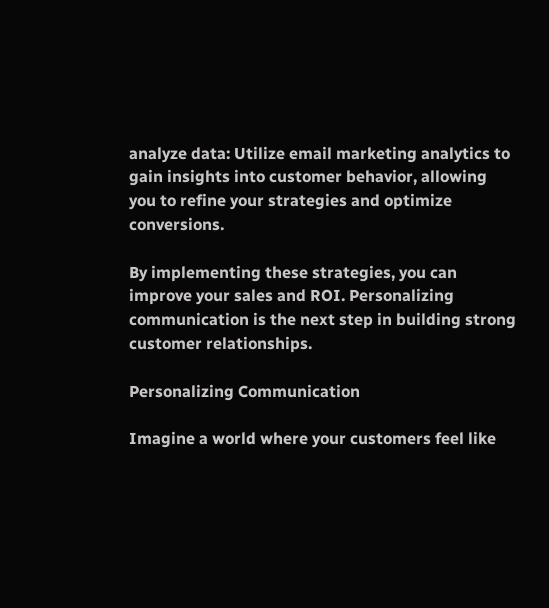analyze data: Utilize email marketing analytics to gain insights into customer behavior, allowing you to refine your strategies and optimize conversions.

By implementing these strategies, you can improve your sales and ROI. Personalizing communication is the next step in building strong customer relationships.

Personalizing Communication

Imagine a world where your customers feel like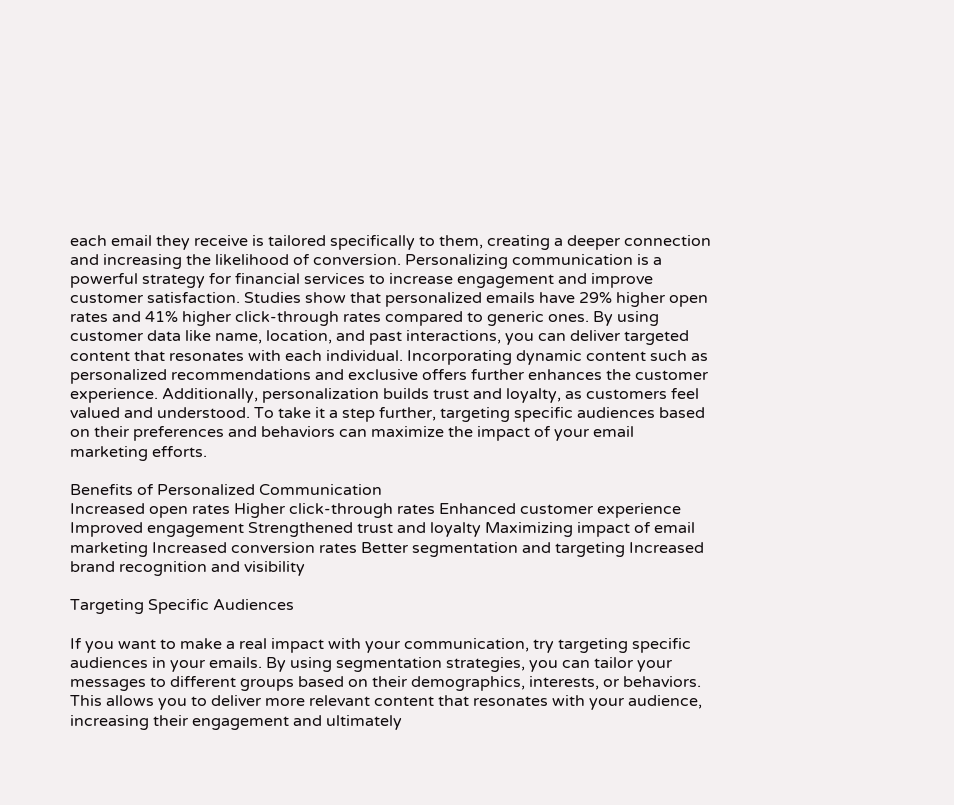each email they receive is tailored specifically to them, creating a deeper connection and increasing the likelihood of conversion. Personalizing communication is a powerful strategy for financial services to increase engagement and improve customer satisfaction. Studies show that personalized emails have 29% higher open rates and 41% higher click-through rates compared to generic ones. By using customer data like name, location, and past interactions, you can deliver targeted content that resonates with each individual. Incorporating dynamic content such as personalized recommendations and exclusive offers further enhances the customer experience. Additionally, personalization builds trust and loyalty, as customers feel valued and understood. To take it a step further, targeting specific audiences based on their preferences and behaviors can maximize the impact of your email marketing efforts.

Benefits of Personalized Communication
Increased open rates Higher click-through rates Enhanced customer experience
Improved engagement Strengthened trust and loyalty Maximizing impact of email marketing Increased conversion rates Better segmentation and targeting Increased brand recognition and visibility

Targeting Specific Audiences

If you want to make a real impact with your communication, try targeting specific audiences in your emails. By using segmentation strategies, you can tailor your messages to different groups based on their demographics, interests, or behaviors. This allows you to deliver more relevant content that resonates with your audience, increasing their engagement and ultimately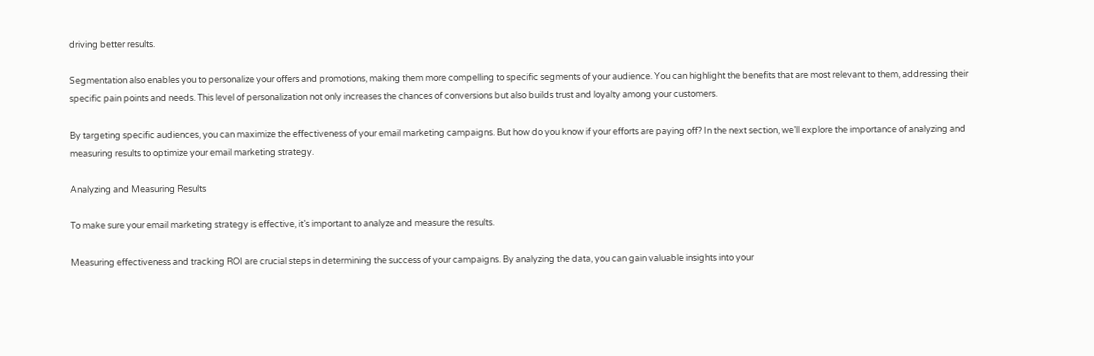driving better results.

Segmentation also enables you to personalize your offers and promotions, making them more compelling to specific segments of your audience. You can highlight the benefits that are most relevant to them, addressing their specific pain points and needs. This level of personalization not only increases the chances of conversions but also builds trust and loyalty among your customers.

By targeting specific audiences, you can maximize the effectiveness of your email marketing campaigns. But how do you know if your efforts are paying off? In the next section, we’ll explore the importance of analyzing and measuring results to optimize your email marketing strategy.

Analyzing and Measuring Results

To make sure your email marketing strategy is effective, it’s important to analyze and measure the results.

Measuring effectiveness and tracking ROI are crucial steps in determining the success of your campaigns. By analyzing the data, you can gain valuable insights into your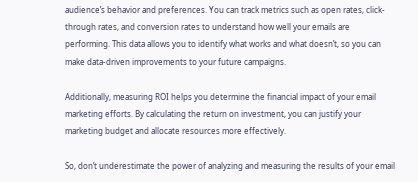audience’s behavior and preferences. You can track metrics such as open rates, click-through rates, and conversion rates to understand how well your emails are performing. This data allows you to identify what works and what doesn’t, so you can make data-driven improvements to your future campaigns.

Additionally, measuring ROI helps you determine the financial impact of your email marketing efforts. By calculating the return on investment, you can justify your marketing budget and allocate resources more effectively.

So, don’t underestimate the power of analyzing and measuring the results of your email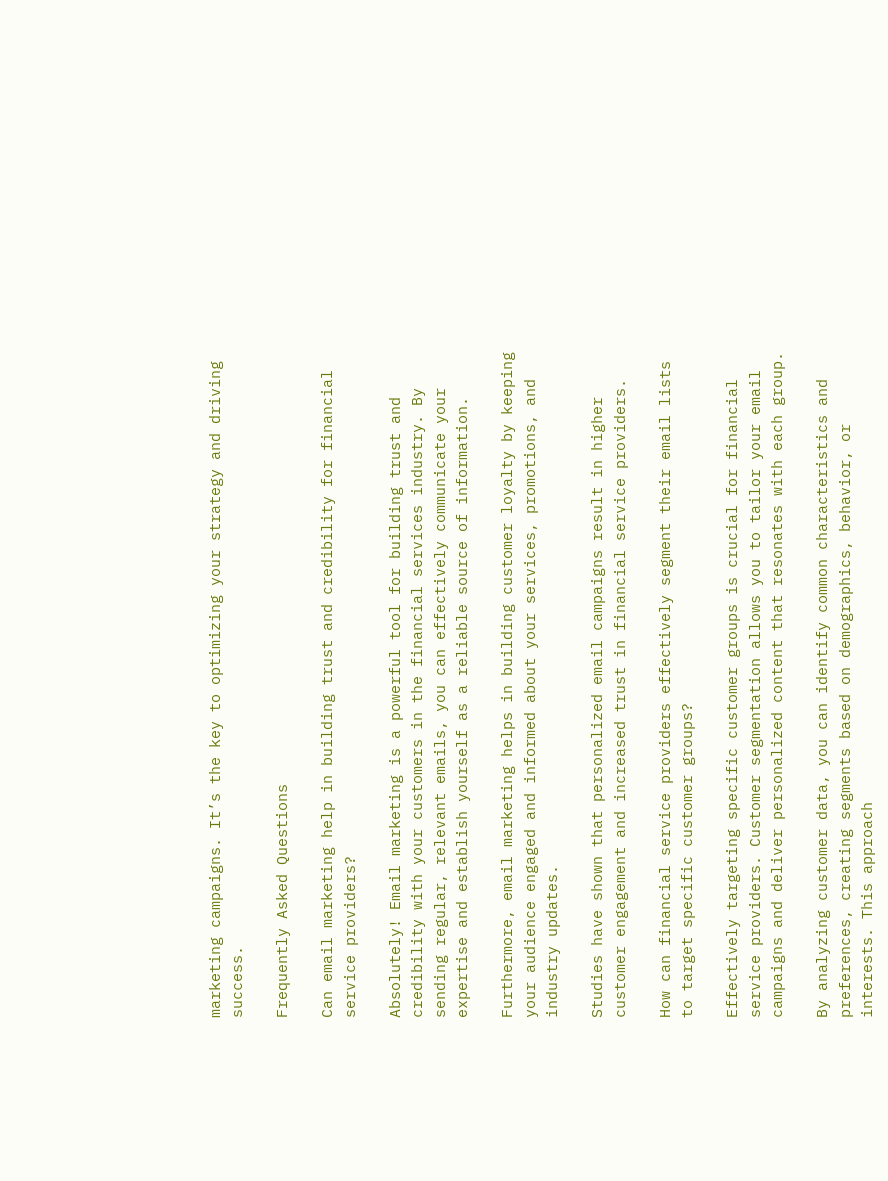marketing campaigns. It’s the key to optimizing your strategy and driving success.

Frequently Asked Questions

Can email marketing help in building trust and credibility for financial service providers?

Absolutely! Email marketing is a powerful tool for building trust and credibility with your customers in the financial services industry. By sending regular, relevant emails, you can effectively communicate your expertise and establish yourself as a reliable source of information.

Furthermore, email marketing helps in building customer loyalty by keeping your audience engaged and informed about your services, promotions, and industry updates.

Studies have shown that personalized email campaigns result in higher customer engagement and increased trust in financial service providers.

How can financial service providers effectively segment their email lists to target specific customer groups?

Effectively targeting specific customer groups is crucial for financial service providers. Customer segmentation allows you to tailor your email campaigns and deliver personalized content that resonates with each group.

By analyzing customer data, you can identify common characteristics and preferences, creating segments based on demographics, behavior, or interests. This approach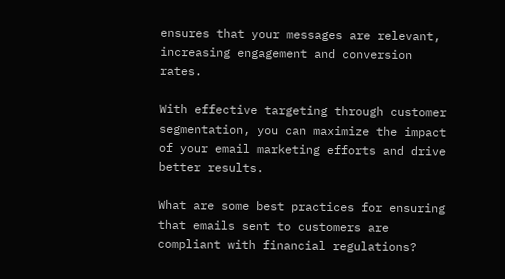ensures that your messages are relevant, increasing engagement and conversion rates.

With effective targeting through customer segmentation, you can maximize the impact of your email marketing efforts and drive better results.

What are some best practices for ensuring that emails sent to customers are compliant with financial regulations?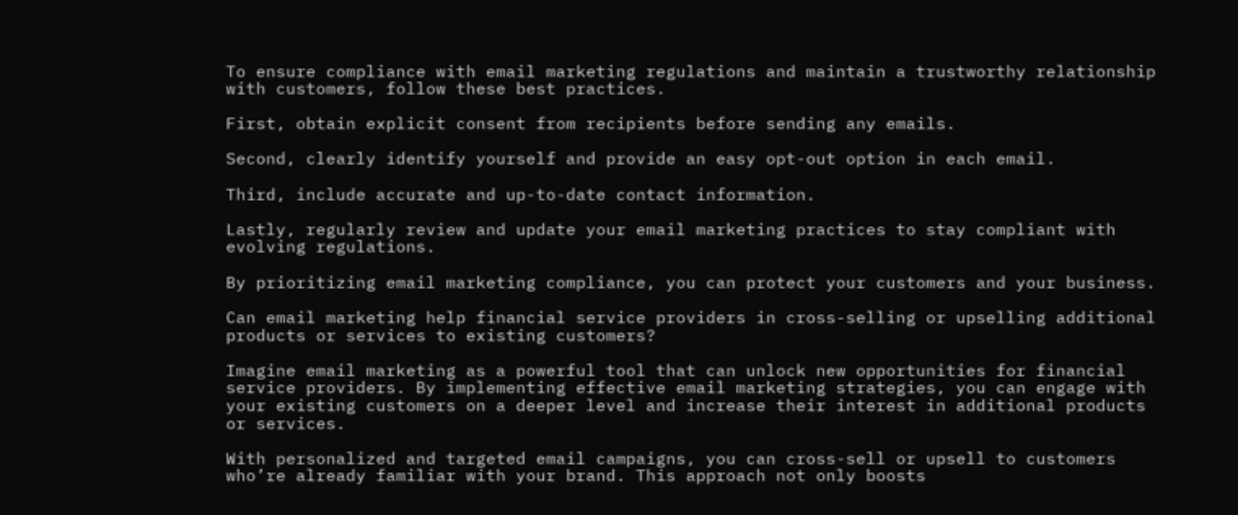To ensure compliance with email marketing regulations and maintain a trustworthy relationship with customers, follow these best practices.

First, obtain explicit consent from recipients before sending any emails.

Second, clearly identify yourself and provide an easy opt-out option in each email.

Third, include accurate and up-to-date contact information.

Lastly, regularly review and update your email marketing practices to stay compliant with evolving regulations.

By prioritizing email marketing compliance, you can protect your customers and your business.

Can email marketing help financial service providers in cross-selling or upselling additional products or services to existing customers?

Imagine email marketing as a powerful tool that can unlock new opportunities for financial service providers. By implementing effective email marketing strategies, you can engage with your existing customers on a deeper level and increase their interest in additional products or services.

With personalized and targeted email campaigns, you can cross-sell or upsell to customers who’re already familiar with your brand. This approach not only boosts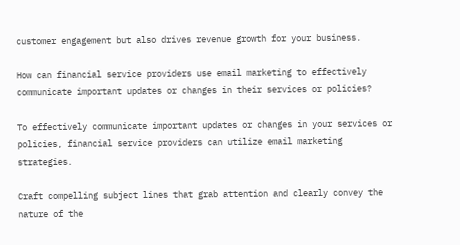customer engagement but also drives revenue growth for your business.

How can financial service providers use email marketing to effectively communicate important updates or changes in their services or policies?

To effectively communicate important updates or changes in your services or policies, financial service providers can utilize email marketing strategies.

Craft compelling subject lines that grab attention and clearly convey the nature of the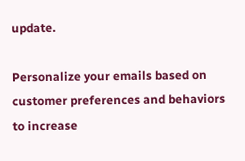update.

Personalize your emails based on customer preferences and behaviors to increase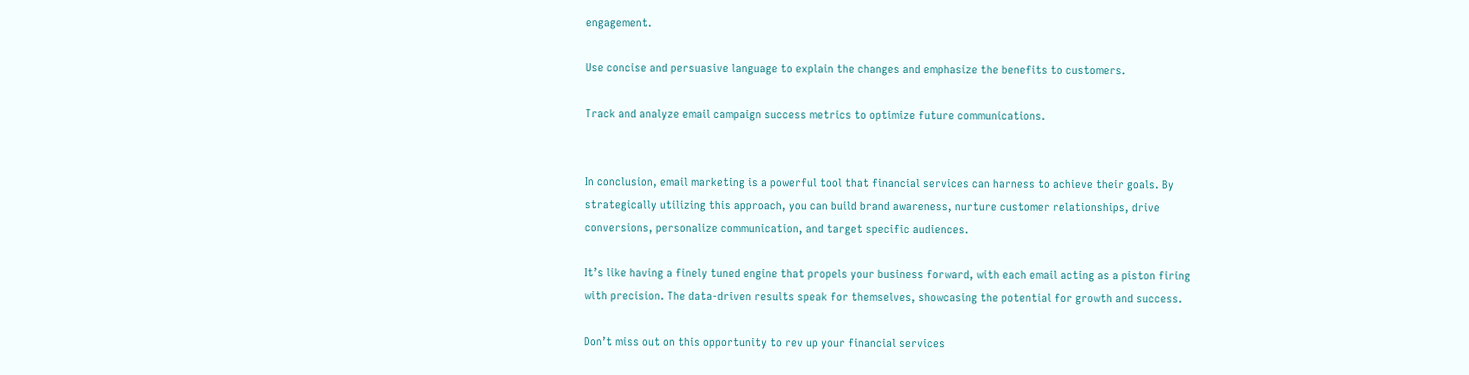engagement.

Use concise and persuasive language to explain the changes and emphasize the benefits to customers.

Track and analyze email campaign success metrics to optimize future communications.


In conclusion, email marketing is a powerful tool that financial services can harness to achieve their goals. By strategically utilizing this approach, you can build brand awareness, nurture customer relationships, drive conversions, personalize communication, and target specific audiences.

It’s like having a finely tuned engine that propels your business forward, with each email acting as a piston firing with precision. The data-driven results speak for themselves, showcasing the potential for growth and success.

Don’t miss out on this opportunity to rev up your financial services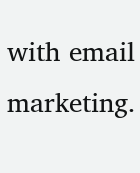with email marketing.